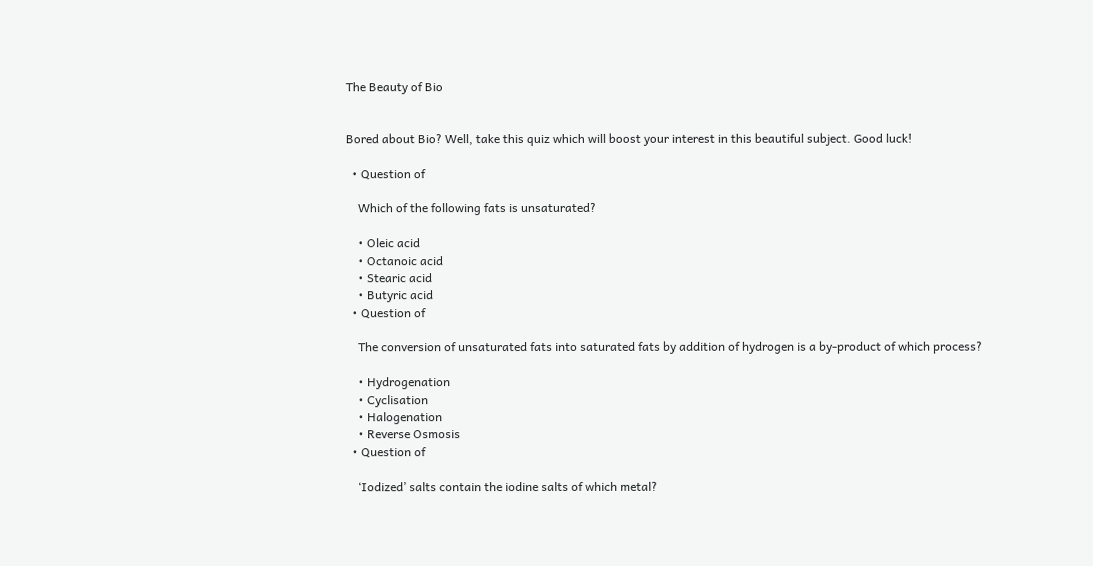The Beauty of Bio


Bored about Bio? Well, take this quiz which will boost your interest in this beautiful subject. Good luck!

  • Question of

    Which of the following fats is unsaturated?

    • Oleic acid
    • Octanoic acid
    • Stearic acid
    • Butyric acid
  • Question of

    The conversion of unsaturated fats into saturated fats by addition of hydrogen is a by-product of which process?

    • Hydrogenation
    • Cyclisation
    • Halogenation
    • Reverse Osmosis
  • Question of

    ‘Iodized’ salts contain the iodine salts of which metal?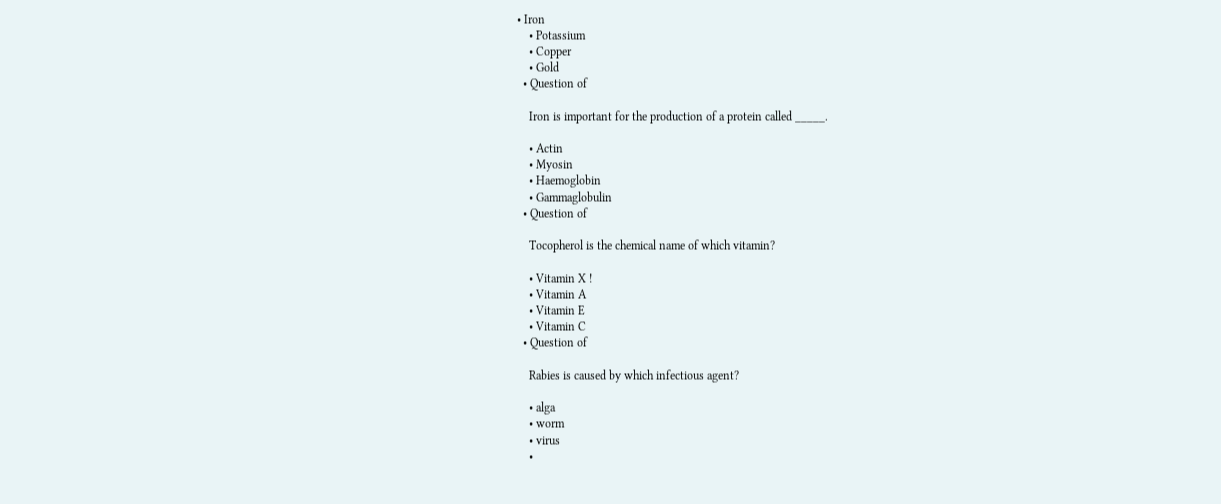• Iron
    • Potassium
    • Copper
    • Gold
  • Question of

    Iron is important for the production of a protein called _____.

    • Actin
    • Myosin
    • Haemoglobin
    • Gammaglobulin
  • Question of

    Tocopherol is the chemical name of which vitamin?

    • Vitamin X !
    • Vitamin A
    • Vitamin E
    • Vitamin C
  • Question of

    Rabies is caused by which infectious agent?

    • alga
    • worm
    • virus
    •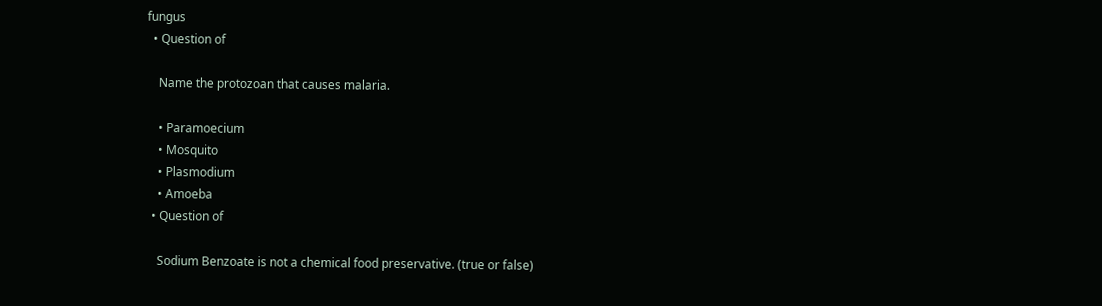fungus
  • Question of

    Name the protozoan that causes malaria.

    • Paramoecium
    • Mosquito
    • Plasmodium
    • Amoeba
  • Question of

    Sodium Benzoate is not a chemical food preservative. (true or false)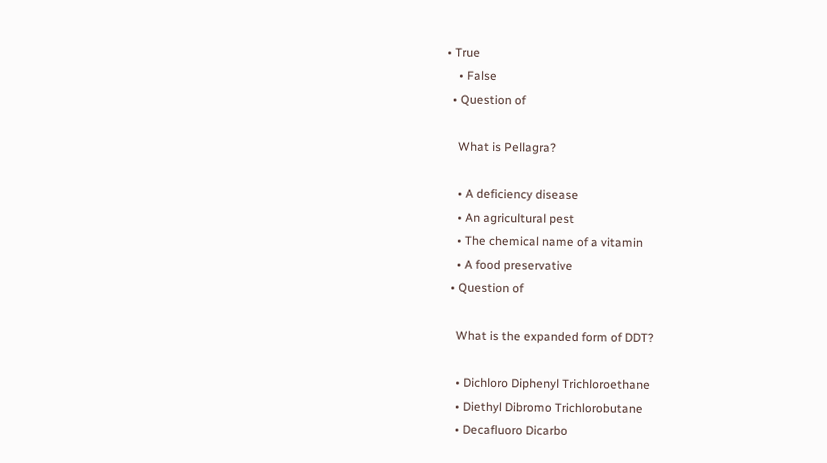• True
    • False
  • Question of

    What is Pellagra?

    • A deficiency disease
    • An agricultural pest
    • The chemical name of a vitamin
    • A food preservative
  • Question of

    What is the expanded form of DDT?

    • Dichloro Diphenyl Trichloroethane
    • Diethyl Dibromo Trichlorobutane
    • Decafluoro Dicarbo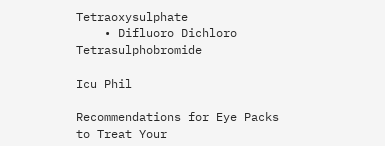Tetraoxysulphate
    • Difluoro Dichloro Tetrasulphobromide

Icu Phil

Recommendations for Eye Packs to Treat Your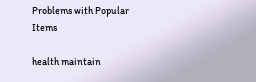Problems with Popular Items

health maintain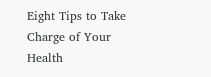Eight Tips to Take Charge of Your Health